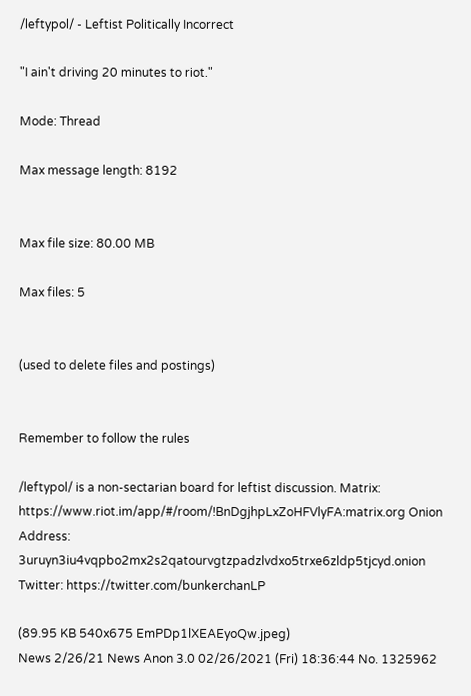/leftypol/ - Leftist Politically Incorrect

"I ain't driving 20 minutes to riot."

Mode: Thread

Max message length: 8192


Max file size: 80.00 MB

Max files: 5


(used to delete files and postings)


Remember to follow the rules

/leftypol/ is a non-sectarian board for leftist discussion. Matrix: https://www.riot.im/app/#/room/!BnDgjhpLxZoHFVlyFA:matrix.org Onion Address: 3uruyn3iu4vqpbo2mx2s2qatourvgtzpadzlvdxo5trxe6zldp5tjcyd.onion Twitter: https://twitter.com/bunkerchanLP

(89.95 KB 540x675 EmPDp1lXEAEyoQw.jpeg)
News 2/26/21 News Anon 3.0 02/26/2021 (Fri) 18:36:44 No. 1325962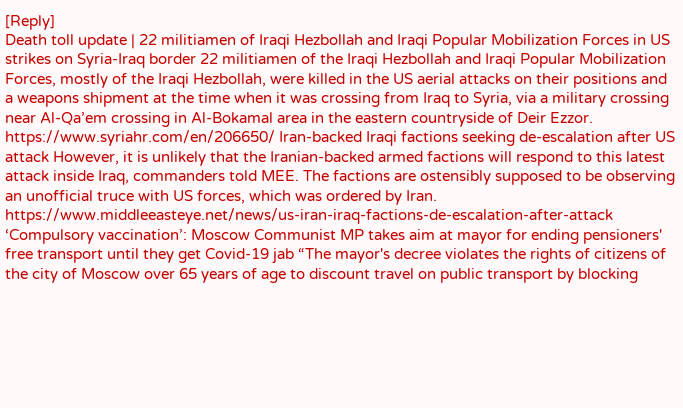[Reply]
Death toll update | 22 militiamen of Iraqi Hezbollah and Iraqi Popular Mobilization Forces in US strikes on Syria-Iraq border 22 militiamen of the Iraqi Hezbollah and Iraqi Popular Mobilization Forces, mostly of the Iraqi Hezbollah, were killed in the US aerial attacks on their positions and a weapons shipment at the time when it was crossing from Iraq to Syria, via a military crossing near Al-Qa’em crossing in Al-Bokamal area in the eastern countryside of Deir Ezzor. https://www.syriahr.com/en/206650/ Iran-backed Iraqi factions seeking de-escalation after US attack However, it is unlikely that the Iranian-backed armed factions will respond to this latest attack inside Iraq, commanders told MEE. The factions are ostensibly supposed to be observing an unofficial truce with US forces, which was ordered by Iran. https://www.middleeasteye.net/news/us-iran-iraq-factions-de-escalation-after-attack ‘Compulsory vaccination’: Moscow Communist MP takes aim at mayor for ending pensioners' free transport until they get Covid-19 jab “The mayor's decree violates the rights of citizens of the city of Moscow over 65 years of age to discount travel on public transport by blocking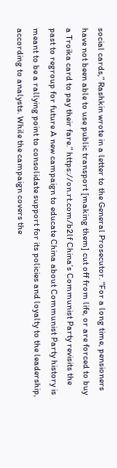social cards,” Rashkin wrote in a letter to the General Prosecutor. “For a long time, pensioners have not been able to use public transport [making them] cut off from life, or are forced to buy a Troika card to pay their fare.” https://on.rt.com/b2lf China’s Communist Party revisits the past to regroup for future A new campaign to educate China about Communist Party history is meant to be a rallying point to consolidate support for its policies and loyalty to the leadership, according to analysts. While the campaign covers the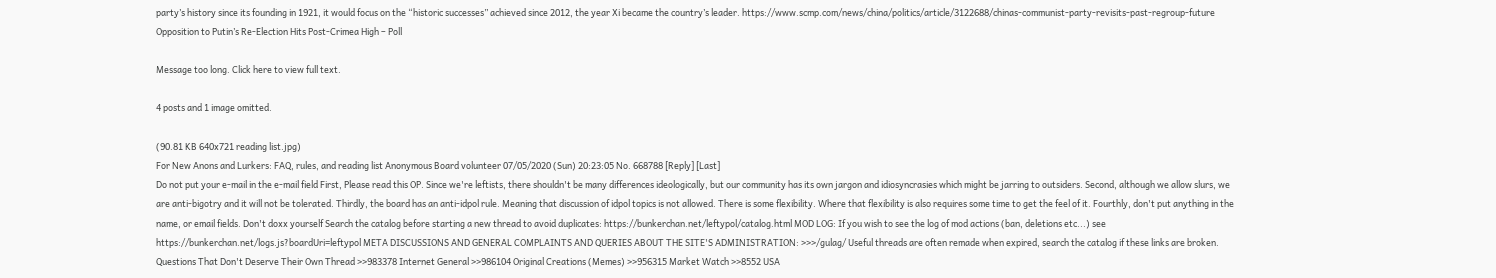party’s history since its founding in 1921, it would focus on the “historic successes” achieved since 2012, the year Xi became the country’s leader. https://www.scmp.com/news/china/politics/article/3122688/chinas-communist-party-revisits-past-regroup-future Opposition to Putin’s Re-Election Hits Post-Crimea High – Poll

Message too long. Click here to view full text.

4 posts and 1 image omitted.

(90.81 KB 640x721 reading list.jpg)
For New Anons and Lurkers: FAQ, rules, and reading list Anonymous Board volunteer 07/05/2020 (Sun) 20:23:05 No. 668788 [Reply] [Last]
Do not put your e-mail in the e-mail field First, Please read this OP. Since we're leftists, there shouldn't be many differences ideologically, but our community has its own jargon and idiosyncrasies which might be jarring to outsiders. Second, although we allow slurs, we are anti-bigotry and it will not be tolerated. Thirdly, the board has an anti-idpol rule. Meaning that discussion of idpol topics is not allowed. There is some flexibility. Where that flexibility is also requires some time to get the feel of it. Fourthly, don't put anything in the name, or email fields. Don't doxx yourself Search the catalog before starting a new thread to avoid duplicates: https://bunkerchan.net/leftypol/catalog.html MOD LOG: If you wish to see the log of mod actions (ban, deletions etc...) see https://bunkerchan.net/logs.js?boardUri=leftypol META DISCUSSIONS AND GENERAL COMPLAINTS AND QUERIES ABOUT THE SITE'S ADMINISTRATION: >>>/gulag/ Useful threads are often remade when expired, search the catalog if these links are broken. Questions That Don't Deserve Their Own Thread >>983378 Internet General >>986104 Original Creations (Memes) >>956315 Market Watch >>8552 USA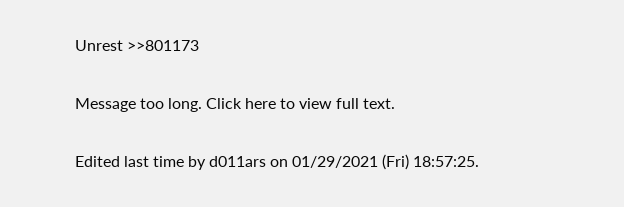Unrest >>801173

Message too long. Click here to view full text.

Edited last time by d011ars on 01/29/2021 (Fri) 18:57:25.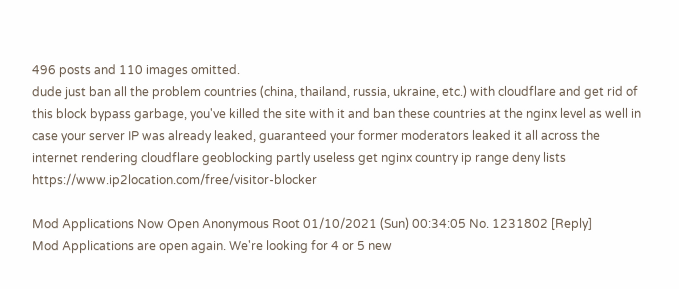496 posts and 110 images omitted.
dude just ban all the problem countries (china, thailand, russia, ukraine, etc.) with cloudflare and get rid of this block bypass garbage, you've killed the site with it and ban these countries at the nginx level as well in case your server IP was already leaked, guaranteed your former moderators leaked it all across the internet rendering cloudflare geoblocking partly useless get nginx country ip range deny lists https://www.ip2location.com/free/visitor-blocker

Mod Applications Now Open Anonymous Root 01/10/2021 (Sun) 00:34:05 No. 1231802 [Reply]
Mod Applications are open again. We're looking for 4 or 5 new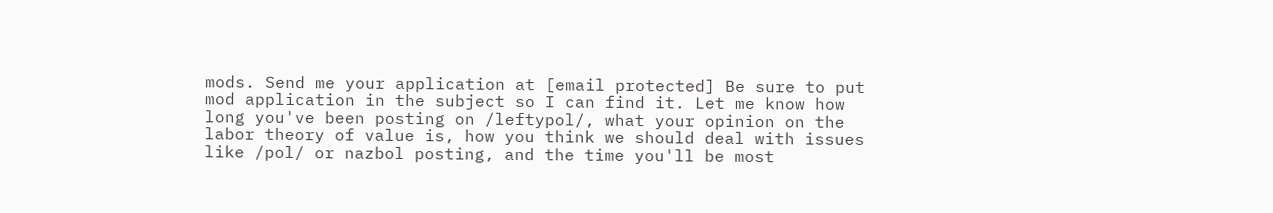mods. Send me your application at [email protected] Be sure to put mod application in the subject so I can find it. Let me know how long you've been posting on /leftypol/, what your opinion on the labor theory of value is, how you think we should deal with issues like /pol/ or nazbol posting, and the time you'll be most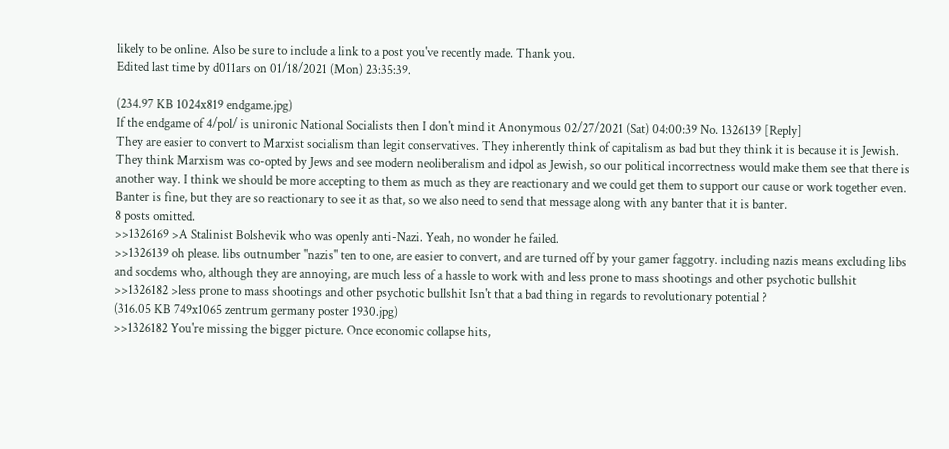likely to be online. Also be sure to include a link to a post you've recently made. Thank you.
Edited last time by d011ars on 01/18/2021 (Mon) 23:35:39.

(234.97 KB 1024x819 endgame.jpg)
If the endgame of 4/pol/ is unironic National Socialists then I don't mind it Anonymous 02/27/2021 (Sat) 04:00:39 No. 1326139 [Reply]
They are easier to convert to Marxist socialism than legit conservatives. They inherently think of capitalism as bad but they think it is because it is Jewish. They think Marxism was co-opted by Jews and see modern neoliberalism and idpol as Jewish, so our political incorrectness would make them see that there is another way. I think we should be more accepting to them as much as they are reactionary and we could get them to support our cause or work together even. Banter is fine, but they are so reactionary to see it as that, so we also need to send that message along with any banter that it is banter.
8 posts omitted.
>>1326169 >A Stalinist Bolshevik who was openly anti-Nazi. Yeah, no wonder he failed.
>>1326139 oh please. libs outnumber "nazis" ten to one, are easier to convert, and are turned off by your gamer faggotry. including nazis means excluding libs and socdems who, although they are annoying, are much less of a hassle to work with and less prone to mass shootings and other psychotic bullshit
>>1326182 >less prone to mass shootings and other psychotic bullshit Isn't that a bad thing in regards to revolutionary potential ?
(316.05 KB 749x1065 zentrum germany poster 1930.jpg)
>>1326182 You're missing the bigger picture. Once economic collapse hits,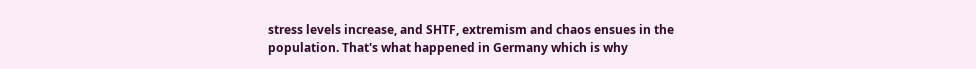stress levels increase, and SHTF, extremism and chaos ensues in the population. That's what happened in Germany which is why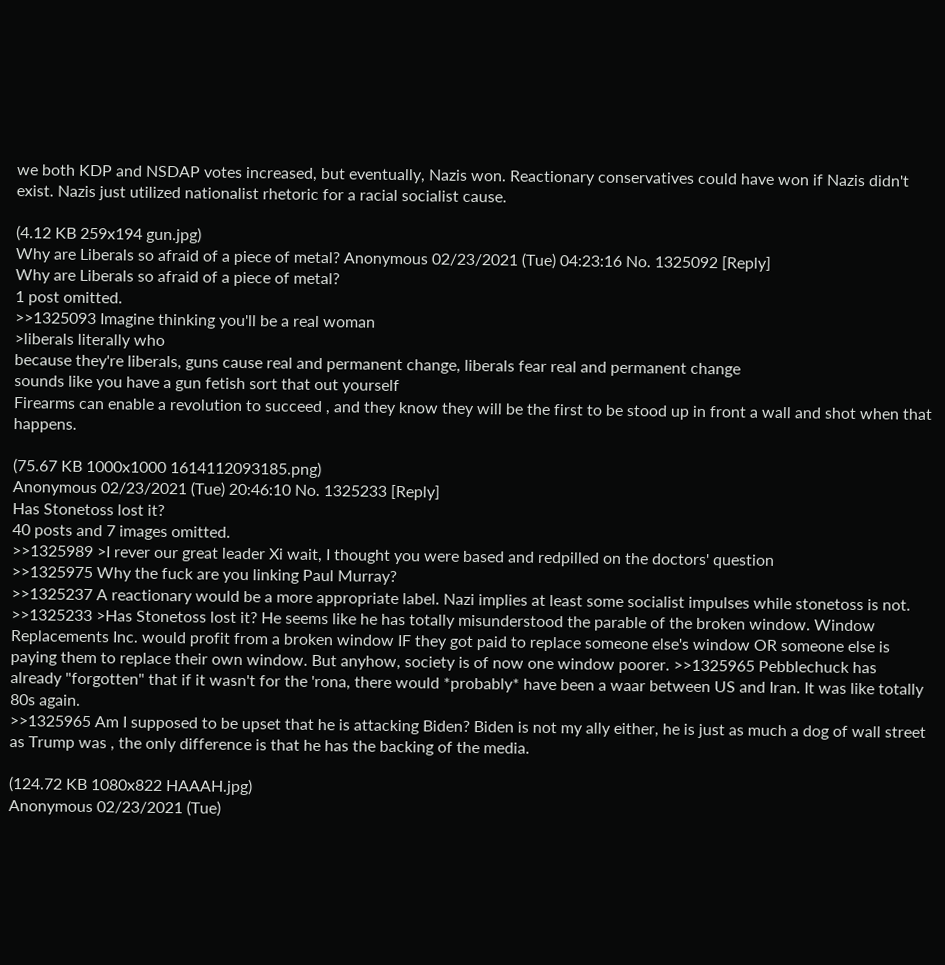we both KDP and NSDAP votes increased, but eventually, Nazis won. Reactionary conservatives could have won if Nazis didn't exist. Nazis just utilized nationalist rhetoric for a racial socialist cause.

(4.12 KB 259x194 gun.jpg)
Why are Liberals so afraid of a piece of metal? Anonymous 02/23/2021 (Tue) 04:23:16 No. 1325092 [Reply]
Why are Liberals so afraid of a piece of metal?
1 post omitted.
>>1325093 Imagine thinking you'll be a real woman
>liberals literally who
because they're liberals, guns cause real and permanent change, liberals fear real and permanent change
sounds like you have a gun fetish sort that out yourself
Firearms can enable a revolution to succeed , and they know they will be the first to be stood up in front a wall and shot when that happens.

(75.67 KB 1000x1000 1614112093185.png)
Anonymous 02/23/2021 (Tue) 20:46:10 No. 1325233 [Reply]
Has Stonetoss lost it?
40 posts and 7 images omitted.
>>1325989 >I rever our great leader Xi wait, I thought you were based and redpilled on the doctors' question
>>1325975 Why the fuck are you linking Paul Murray?
>>1325237 A reactionary would be a more appropriate label. Nazi implies at least some socialist impulses while stonetoss is not.
>>1325233 >Has Stonetoss lost it? He seems like he has totally misunderstood the parable of the broken window. Window Replacements Inc. would profit from a broken window IF they got paid to replace someone else's window OR someone else is paying them to replace their own window. But anyhow, society is of now one window poorer. >>1325965 Pebblechuck has already "forgotten" that if it wasn't for the 'rona, there would *probably* have been a waar between US and Iran. It was like totally 80s again.
>>1325965 Am I supposed to be upset that he is attacking Biden? Biden is not my ally either, he is just as much a dog of wall street as Trump was , the only difference is that he has the backing of the media.

(124.72 KB 1080x822 HAAAH.jpg)
Anonymous 02/23/2021 (Tue)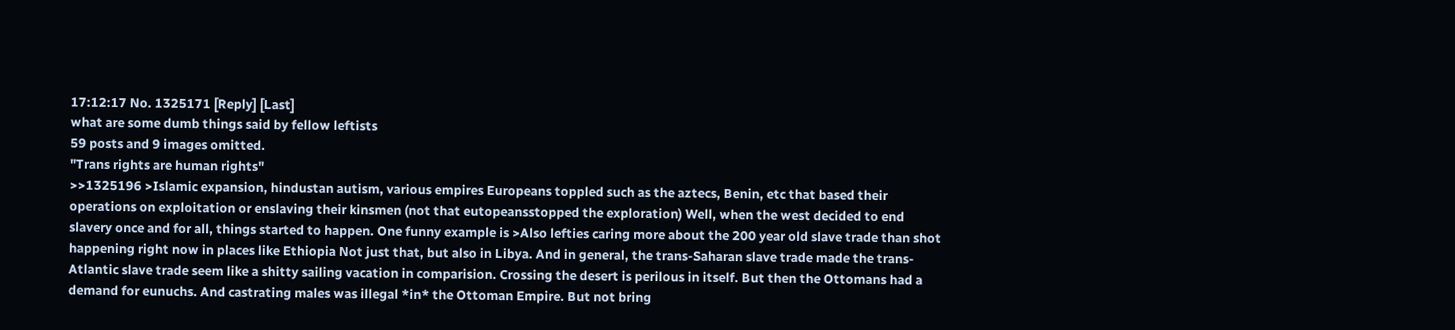17:12:17 No. 1325171 [Reply] [Last]
what are some dumb things said by fellow leftists
59 posts and 9 images omitted.
"Trans rights are human rights"
>>1325196 >Islamic expansion, hindustan autism, various empires Europeans toppled such as the aztecs, Benin, etc that based their operations on exploitation or enslaving their kinsmen (not that eutopeansstopped the exploration) Well, when the west decided to end slavery once and for all, things started to happen. One funny example is >Also lefties caring more about the 200 year old slave trade than shot happening right now in places like Ethiopia Not just that, but also in Libya. And in general, the trans-Saharan slave trade made the trans-Atlantic slave trade seem like a shitty sailing vacation in comparision. Crossing the desert is perilous in itself. But then the Ottomans had a demand for eunuchs. And castrating males was illegal *in* the Ottoman Empire. But not bring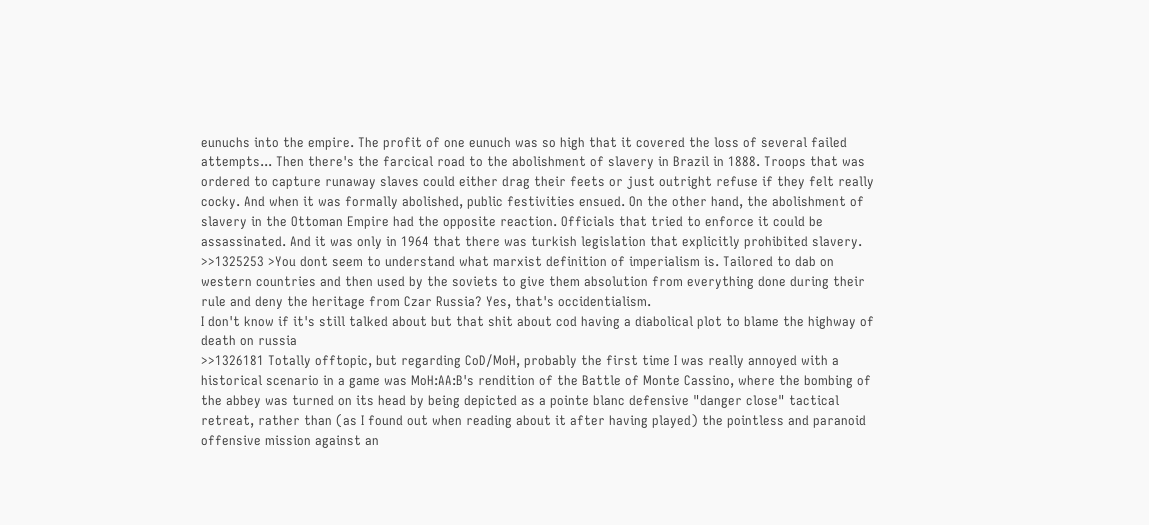eunuchs into the empire. The profit of one eunuch was so high that it covered the loss of several failed attempts... Then there's the farcical road to the abolishment of slavery in Brazil in 1888. Troops that was ordered to capture runaway slaves could either drag their feets or just outright refuse if they felt really cocky. And when it was formally abolished, public festivities ensued. On the other hand, the abolishment of slavery in the Ottoman Empire had the opposite reaction. Officials that tried to enforce it could be assassinated. And it was only in 1964 that there was turkish legislation that explicitly prohibited slavery. >>1325253 >You dont seem to understand what marxist definition of imperialism is. Tailored to dab on western countries and then used by the soviets to give them absolution from everything done during their rule and deny the heritage from Czar Russia? Yes, that's occidentialism.
I don't know if it's still talked about but that shit about cod having a diabolical plot to blame the highway of death on russia
>>1326181 Totally offtopic, but regarding CoD/MoH, probably the first time I was really annoyed with a historical scenario in a game was MoH:AA:B's rendition of the Battle of Monte Cassino, where the bombing of the abbey was turned on its head by being depicted as a pointe blanc defensive "danger close" tactical retreat, rather than (as I found out when reading about it after having played) the pointless and paranoid offensive mission against an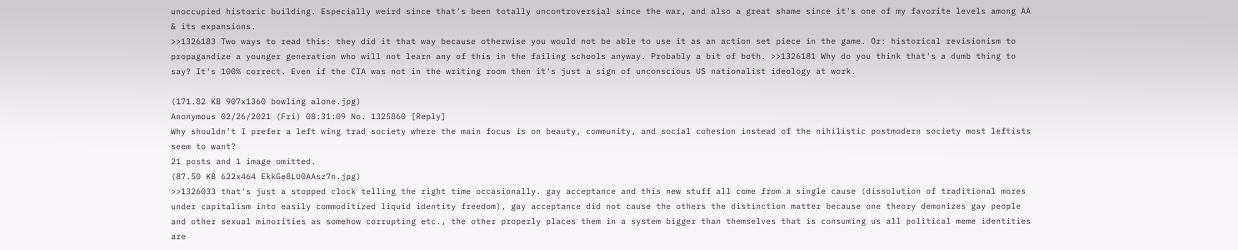unoccupied historic building. Especially weird since that's been totally uncontroversial since the war, and also a great shame since it's one of my favorite levels among AA & its expansions.
>>1326183 Two ways to read this: they did it that way because otherwise you would not be able to use it as an action set piece in the game. Or: historical revisionism to propagandize a younger generation who will not learn any of this in the failing schools anyway. Probably a bit of both. >>1326181 Why do you think that's a dumb thing to say? It's 100% correct. Even if the CIA was not in the writing room then it's just a sign of unconscious US nationalist ideology at work.

(171.82 KB 907x1360 bowling alone.jpg)
Anonymous 02/26/2021 (Fri) 08:31:09 No. 1325860 [Reply]
Why shouldn’t I prefer a left wing trad society where the main focus is on beauty, community, and social cohesion instead of the nihilistic postmodern society most leftists seem to want?
21 posts and 1 image omitted.
(87.50 KB 622x464 EkkGe8LU0AAsz7n.jpg)
>>1326033 that's just a stopped clock telling the right time occasionally. gay acceptance and this new stuff all come from a single cause (dissolution of traditional mores under capitalism into easily commoditized liquid identity freedom), gay acceptance did not cause the others the distinction matter because one theory demonizes gay people and other sexual minorities as somehow corrupting etc., the other properly places them in a system bigger than themselves that is consuming us all political meme identities are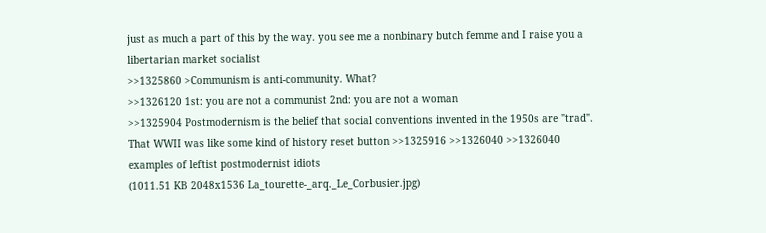just as much a part of this by the way. you see me a nonbinary butch femme and I raise you a libertarian market socialist
>>1325860 >Communism is anti-community. What?
>>1326120 1st: you are not a communist 2nd: you are not a woman
>>1325904 Postmodernism is the belief that social conventions invented in the 1950s are "trad". That WWII was like some kind of history reset button >>1325916 >>1326040 >>1326040 examples of leftist postmodernist idiots
(1011.51 KB 2048x1536 La_tourette-_arq._Le_Corbusier.jpg)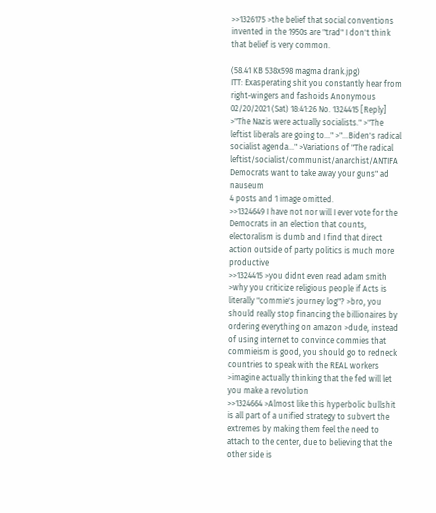>>1326175 >the belief that social conventions invented in the 1950s are "trad" I don't think that belief is very common.

(58.41 KB 538x598 magma drank.jpg)
ITT: Exasperating shit you constantly hear from right-wingers and fashoids Anonymous 02/20/2021 (Sat) 18:41:26 No. 1324415 [Reply]
>"The Nazis were actually socialists." >"The leftist liberals are going to..." >"...Biden's radical socialist agenda..." >Variations of "The radical leftist/socialist/communist/anarchist/ANTIFA Democrats want to take away your guns" ad nauseum
4 posts and 1 image omitted.
>>1324649 I have not nor will I ever vote for the Democrats in an election that counts, electoralism is dumb and I find that direct action outside of party politics is much more productive
>>1324415 >you didnt even read adam smith >why you criticize religious people if Acts is literally "commie's journey log"? >bro, you should really stop financing the billionaires by ordering everything on amazon >dude, instead of using internet to convince commies that commieism is good, you should go to redneck countries to speak with the REAL workers >imagine actually thinking that the fed will let you make a revolution
>>1324664 >Almost like this hyperbolic bullshit is all part of a unified strategy to subvert the extremes by making them feel the need to attach to the center, due to believing that the other side is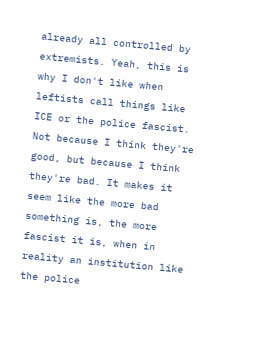already all controlled by extremists. Yeah, this is why I don't like when leftists call things like ICE or the police fascist. Not because I think they're good, but because I think they're bad. It makes it seem like the more bad something is, the more fascist it is, when in reality an institution like the police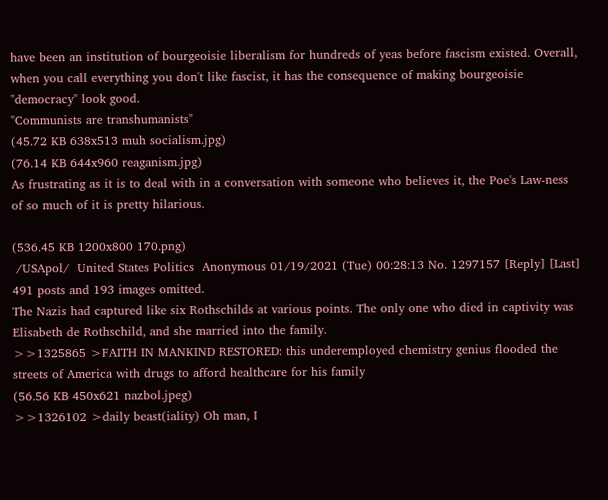have been an institution of bourgeoisie liberalism for hundreds of yeas before fascism existed. Overall, when you call everything you don't like fascist, it has the consequence of making bourgeoisie "democracy" look good.
"Communists are transhumanists"
(45.72 KB 638x513 muh socialism.jpg)
(76.14 KB 644x960 reaganism.jpg)
As frustrating as it is to deal with in a conversation with someone who believes it, the Poe's Law-ness of so much of it is pretty hilarious.

(536.45 KB 1200x800 170.png)
 /USApol/  United States Politics  Anonymous 01/19/2021 (Tue) 00:28:13 No. 1297157 [Reply] [Last]
491 posts and 193 images omitted.
The Nazis had captured like six Rothschilds at various points. The only one who died in captivity was Elisabeth de Rothschild, and she married into the family.
>>1325865 >FAITH IN MANKIND RESTORED: this underemployed chemistry genius flooded the streets of America with drugs to afford healthcare for his family
(56.56 KB 450x621 nazbol.jpeg)
>>1326102 >daily beast(iality) Oh man, I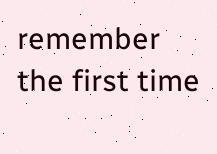remember the first time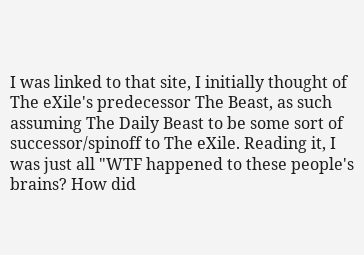I was linked to that site, I initially thought of The eXile's predecessor The Beast, as such assuming The Daily Beast to be some sort of successor/spinoff to The eXile. Reading it, I was just all "WTF happened to these people's brains? How did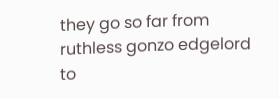they go so far from ruthless gonzo edgelord to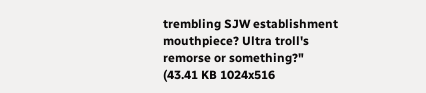trembling SJW establishment mouthpiece? Ultra troll's remorse or something?"
(43.41 KB 1024x516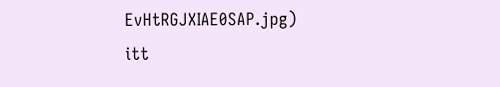EvHtRGJXIAE0SAP.jpg)
itt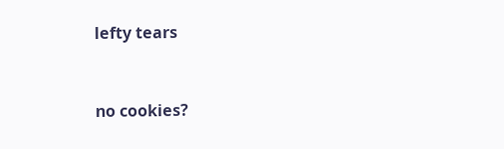lefty tears


no cookies?